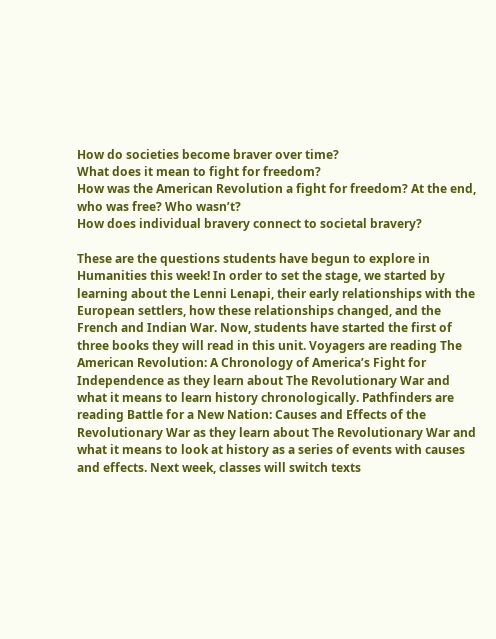How do societies become braver over time?
What does it mean to fight for freedom?
How was the American Revolution a fight for freedom? At the end, who was free? Who wasn’t?
How does individual bravery connect to societal bravery?

These are the questions students have begun to explore in Humanities this week! In order to set the stage, we started by learning about the Lenni Lenapi, their early relationships with the European settlers, how these relationships changed, and the French and Indian War. Now, students have started the first of three books they will read in this unit. Voyagers are reading The American Revolution: A Chronology of America’s Fight for Independence as they learn about The Revolutionary War and what it means to learn history chronologically. Pathfinders are reading Battle for a New Nation: Causes and Effects of the Revolutionary War as they learn about The Revolutionary War and what it means to look at history as a series of events with causes and effects. Next week, classes will switch texts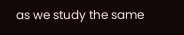as we study the same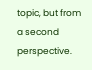topic, but from a second perspective.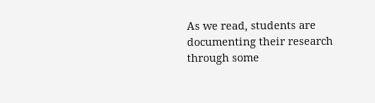As we read, students are documenting their research through some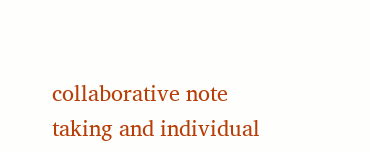collaborative note taking and individual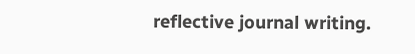reflective journal writing.